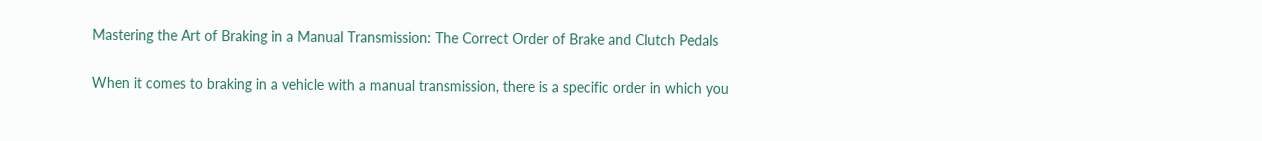Mastering the Art of Braking in a Manual Transmission: The Correct Order of Brake and Clutch Pedals

When it comes to braking in a vehicle with a manual transmission, there is a specific order in which you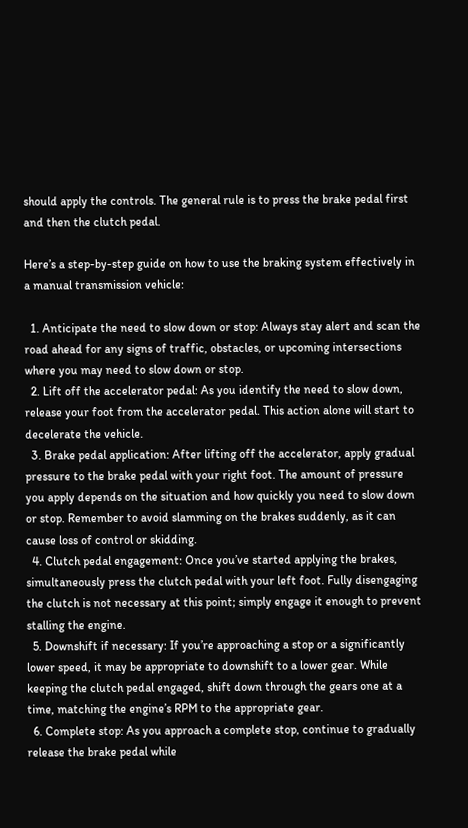should apply the controls. The general rule is to press the brake pedal first and then the clutch pedal.

Here’s a step-by-step guide on how to use the braking system effectively in a manual transmission vehicle:

  1. Anticipate the need to slow down or stop: Always stay alert and scan the road ahead for any signs of traffic, obstacles, or upcoming intersections where you may need to slow down or stop.
  2. Lift off the accelerator pedal: As you identify the need to slow down, release your foot from the accelerator pedal. This action alone will start to decelerate the vehicle.
  3. Brake pedal application: After lifting off the accelerator, apply gradual pressure to the brake pedal with your right foot. The amount of pressure you apply depends on the situation and how quickly you need to slow down or stop. Remember to avoid slamming on the brakes suddenly, as it can cause loss of control or skidding.
  4. Clutch pedal engagement: Once you’ve started applying the brakes, simultaneously press the clutch pedal with your left foot. Fully disengaging the clutch is not necessary at this point; simply engage it enough to prevent stalling the engine.
  5. Downshift if necessary: If you’re approaching a stop or a significantly lower speed, it may be appropriate to downshift to a lower gear. While keeping the clutch pedal engaged, shift down through the gears one at a time, matching the engine’s RPM to the appropriate gear.
  6. Complete stop: As you approach a complete stop, continue to gradually release the brake pedal while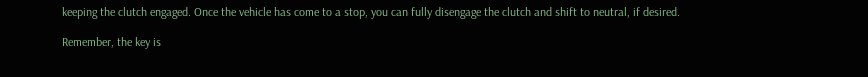keeping the clutch engaged. Once the vehicle has come to a stop, you can fully disengage the clutch and shift to neutral, if desired.

Remember, the key is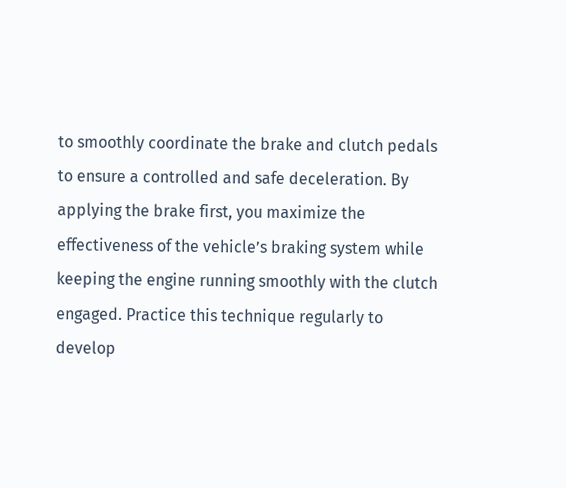to smoothly coordinate the brake and clutch pedals to ensure a controlled and safe deceleration. By applying the brake first, you maximize the effectiveness of the vehicle’s braking system while keeping the engine running smoothly with the clutch engaged. Practice this technique regularly to develop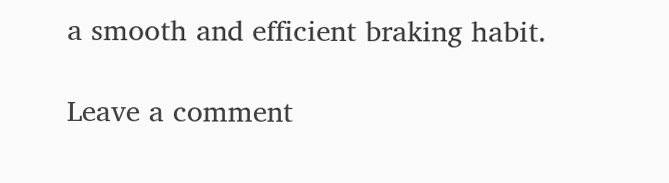a smooth and efficient braking habit.

Leave a comment